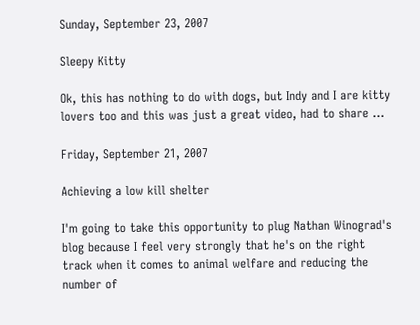Sunday, September 23, 2007

Sleepy Kitty

Ok, this has nothing to do with dogs, but Indy and I are kitty lovers too and this was just a great video, had to share ...

Friday, September 21, 2007

Achieving a low kill shelter

I'm going to take this opportunity to plug Nathan Winograd's blog because I feel very strongly that he's on the right track when it comes to animal welfare and reducing the number of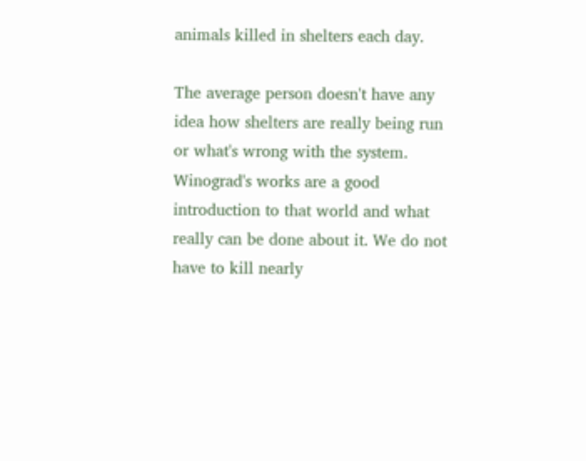animals killed in shelters each day.

The average person doesn't have any idea how shelters are really being run or what's wrong with the system. Winograd's works are a good introduction to that world and what really can be done about it. We do not have to kill nearly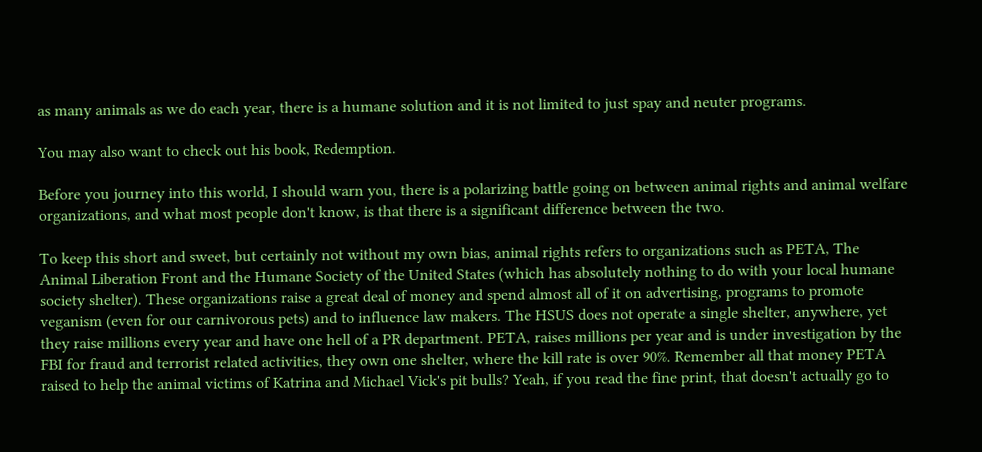as many animals as we do each year, there is a humane solution and it is not limited to just spay and neuter programs.

You may also want to check out his book, Redemption.

Before you journey into this world, I should warn you, there is a polarizing battle going on between animal rights and animal welfare organizations, and what most people don't know, is that there is a significant difference between the two.

To keep this short and sweet, but certainly not without my own bias, animal rights refers to organizations such as PETA, The Animal Liberation Front and the Humane Society of the United States (which has absolutely nothing to do with your local humane society shelter). These organizations raise a great deal of money and spend almost all of it on advertising, programs to promote veganism (even for our carnivorous pets) and to influence law makers. The HSUS does not operate a single shelter, anywhere, yet they raise millions every year and have one hell of a PR department. PETA, raises millions per year and is under investigation by the FBI for fraud and terrorist related activities, they own one shelter, where the kill rate is over 90%. Remember all that money PETA raised to help the animal victims of Katrina and Michael Vick's pit bulls? Yeah, if you read the fine print, that doesn't actually go to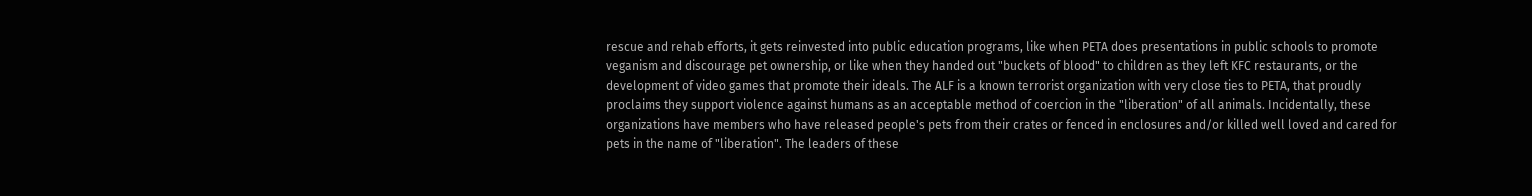rescue and rehab efforts, it gets reinvested into public education programs, like when PETA does presentations in public schools to promote veganism and discourage pet ownership, or like when they handed out "buckets of blood" to children as they left KFC restaurants, or the development of video games that promote their ideals. The ALF is a known terrorist organization with very close ties to PETA, that proudly proclaims they support violence against humans as an acceptable method of coercion in the "liberation" of all animals. Incidentally, these organizations have members who have released people's pets from their crates or fenced in enclosures and/or killed well loved and cared for pets in the name of "liberation". The leaders of these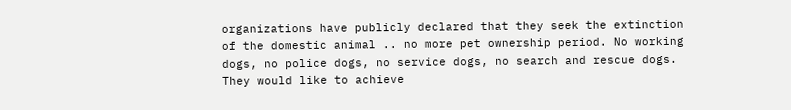organizations have publicly declared that they seek the extinction of the domestic animal .. no more pet ownership period. No working dogs, no police dogs, no service dogs, no search and rescue dogs. They would like to achieve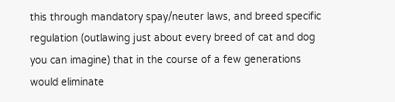this through mandatory spay/neuter laws, and breed specific regulation (outlawing just about every breed of cat and dog you can imagine) that in the course of a few generations would eliminate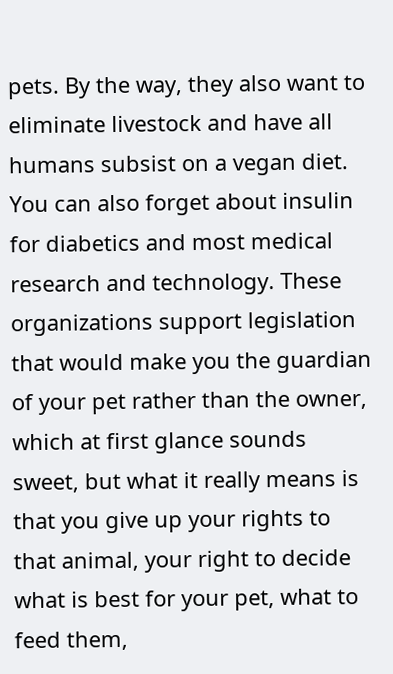pets. By the way, they also want to eliminate livestock and have all humans subsist on a vegan diet. You can also forget about insulin for diabetics and most medical research and technology. These organizations support legislation that would make you the guardian of your pet rather than the owner, which at first glance sounds sweet, but what it really means is that you give up your rights to that animal, your right to decide what is best for your pet, what to feed them,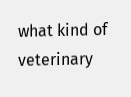what kind of veterinary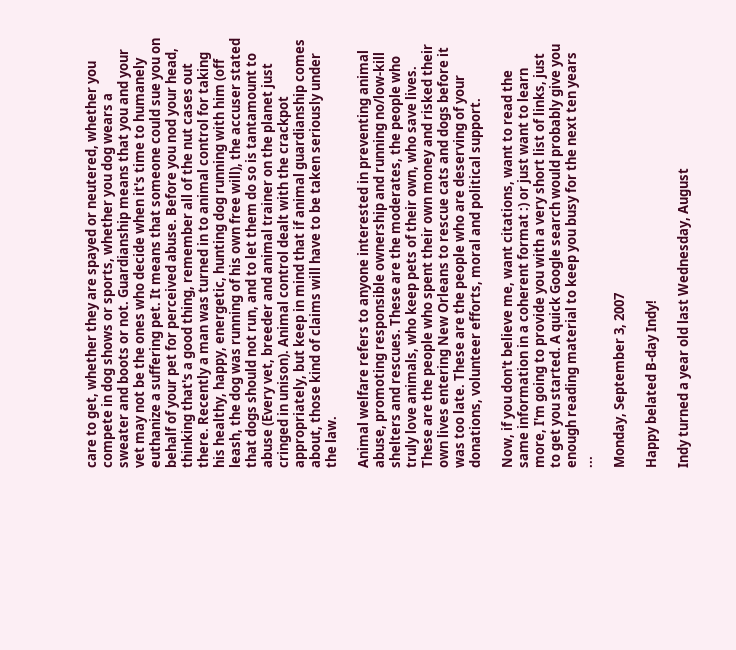care to get, whether they are spayed or neutered, whether you compete in dog shows or sports, whether you dog wears a sweater and boots or not. Guardianship means that you and your vet may not be the ones who decide when it's time to humanely euthanize a suffering pet. It means that someone could sue you on behalf of your pet for perceived abuse. Before you nod your head, thinking that's a good thing, remember all of the nut cases out there. Recently a man was turned in to animal control for taking his healthy, happy, energetic, hunting dog running with him (off leash, the dog was running of his own free will), the accuser stated that dogs should not run, and to let them do so is tantamount to abuse (Every vet, breeder and animal trainer on the planet just cringed in unison). Animal control dealt with the crackpot appropriately, but keep in mind that if animal guardianship comes about, those kind of claims will have to be taken seriously under the law.

Animal welfare refers to anyone interested in preventing animal abuse, promoting responsible ownership and running no/low-kill shelters and rescues. These are the moderates, the people who truly love animals, who keep pets of their own, who save lives. These are the people who spent their own money and risked their own lives entering New Orleans to rescue cats and dogs before it was too late. These are the people who are deserving of your donations, volunteer efforts, moral and political support.

Now, if you don't believe me, want citations, want to read the same information in a coherent format :) or just want to learn more, I'm going to provide you with a very short list of links, just to get you started. A quick Google search would probably give you enough reading material to keep you busy for the next ten years ...

Monday, September 3, 2007

Happy belated B-day Indy!

Indy turned a year old last Wednesday, August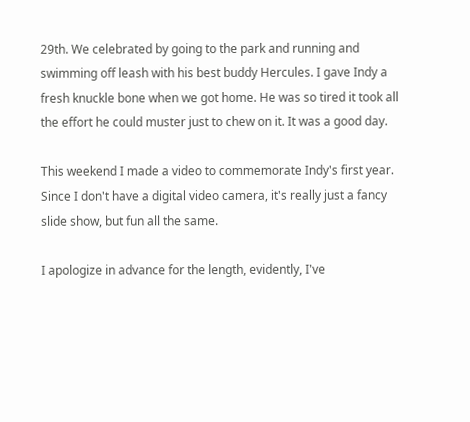29th. We celebrated by going to the park and running and swimming off leash with his best buddy Hercules. I gave Indy a fresh knuckle bone when we got home. He was so tired it took all the effort he could muster just to chew on it. It was a good day.

This weekend I made a video to commemorate Indy's first year. Since I don't have a digital video camera, it's really just a fancy slide show, but fun all the same.

I apologize in advance for the length, evidently, I've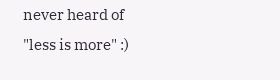never heard of "less is more" :)